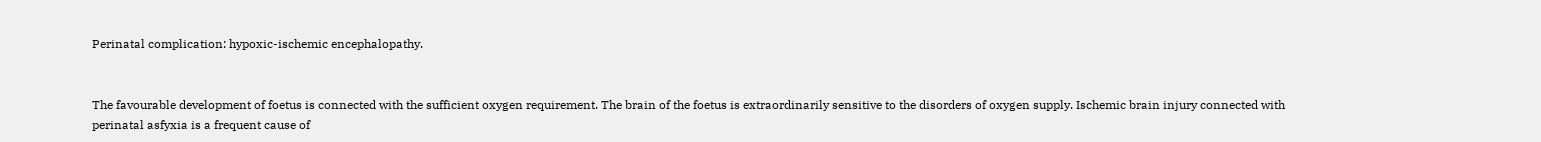Perinatal complication: hypoxic-ischemic encephalopathy.


The favourable development of foetus is connected with the sufficient oxygen requirement. The brain of the foetus is extraordinarily sensitive to the disorders of oxygen supply. Ischemic brain injury connected with perinatal asfyxia is a frequent cause of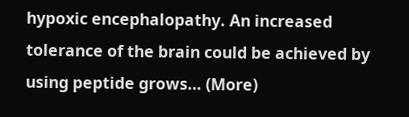hypoxic encephalopathy. An increased tolerance of the brain could be achieved by using peptide grows… (More)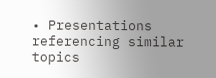• Presentations referencing similar topics